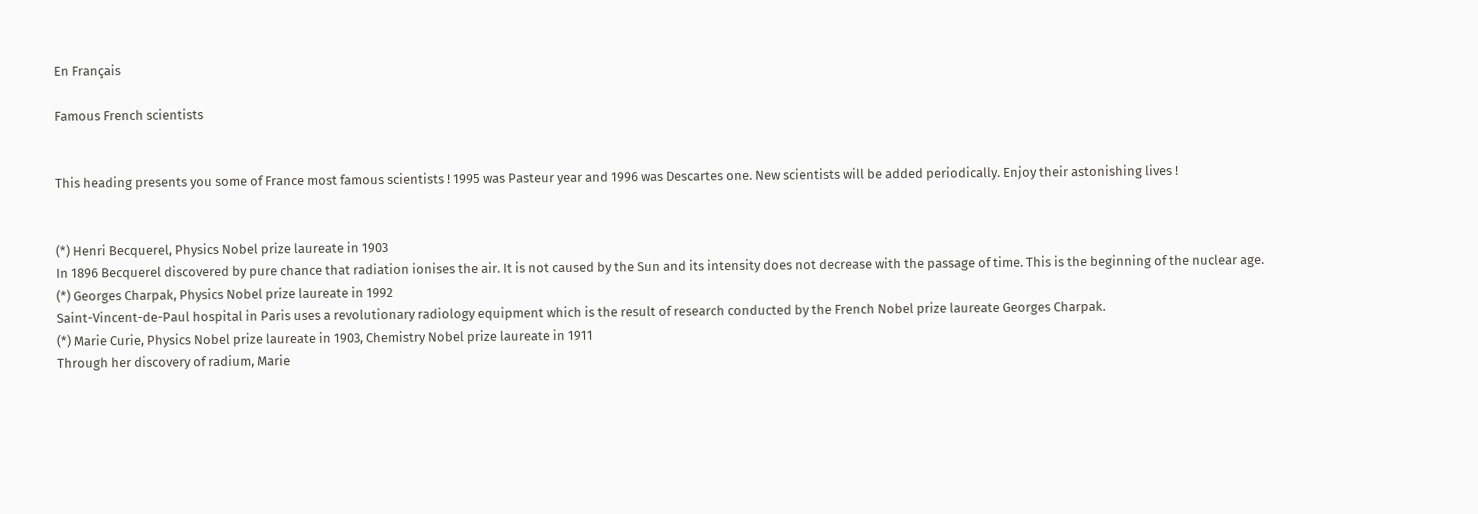En Français

Famous French scientists


This heading presents you some of France most famous scientists ! 1995 was Pasteur year and 1996 was Descartes one. New scientists will be added periodically. Enjoy their astonishing lives !


(*) Henri Becquerel, Physics Nobel prize laureate in 1903
In 1896 Becquerel discovered by pure chance that radiation ionises the air. It is not caused by the Sun and its intensity does not decrease with the passage of time. This is the beginning of the nuclear age.
(*) Georges Charpak, Physics Nobel prize laureate in 1992
Saint-Vincent-de-Paul hospital in Paris uses a revolutionary radiology equipment which is the result of research conducted by the French Nobel prize laureate Georges Charpak.
(*) Marie Curie, Physics Nobel prize laureate in 1903, Chemistry Nobel prize laureate in 1911
Through her discovery of radium, Marie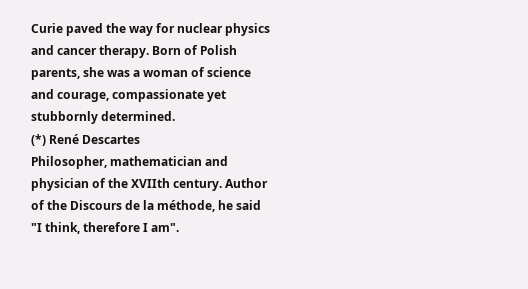Curie paved the way for nuclear physics and cancer therapy. Born of Polish parents, she was a woman of science and courage, compassionate yet stubbornly determined.
(*) René Descartes
Philosopher, mathematician and physician of the XVIIth century. Author of the Discours de la méthode, he said "I think, therefore I am".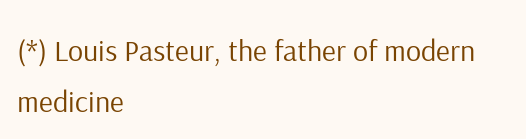(*) Louis Pasteur, the father of modern medicine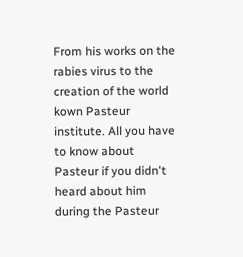From his works on the rabies virus to the creation of the world kown Pasteur institute. All you have to know about Pasteur if you didn't heard about him during the Pasteur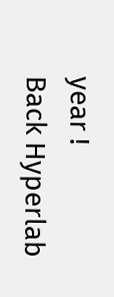year !
Back Hyperlab